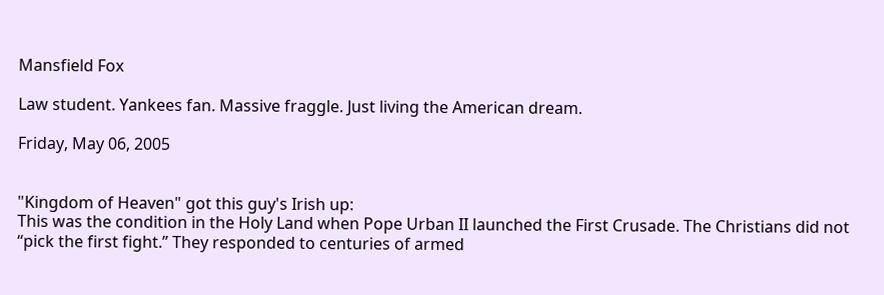Mansfield Fox

Law student. Yankees fan. Massive fraggle. Just living the American dream.

Friday, May 06, 2005


"Kingdom of Heaven" got this guy's Irish up:
This was the condition in the Holy Land when Pope Urban II launched the First Crusade. The Christians did not “pick the first fight.” They responded to centuries of armed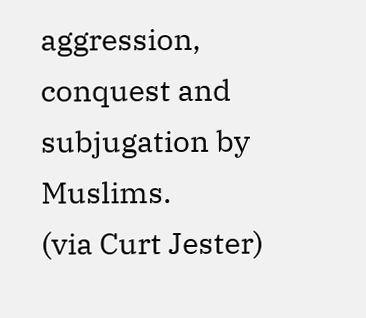aggression, conquest and subjugation by Muslims.
(via Curt Jester)